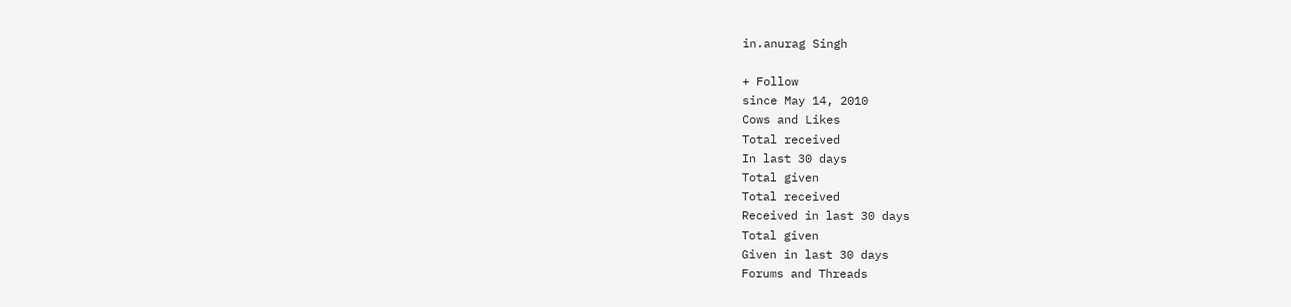in.anurag Singh

+ Follow
since May 14, 2010
Cows and Likes
Total received
In last 30 days
Total given
Total received
Received in last 30 days
Total given
Given in last 30 days
Forums and Threads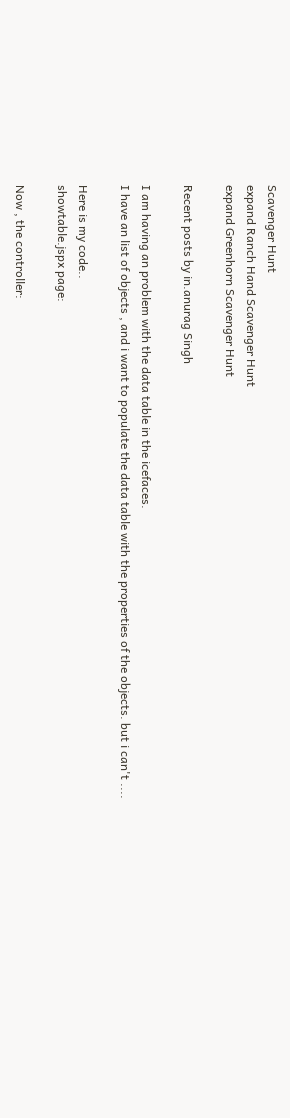Scavenger Hunt
expand Ranch Hand Scavenger Hunt
expand Greenhorn Scavenger Hunt

Recent posts by in.anurag Singh

I am having an problem with the data table in the icefaces.
I have an list of objects , and i want to populate the data table with the properties of the objects. but i can't ....

Here is my code..
showtable.jspx page:

Now , the controller: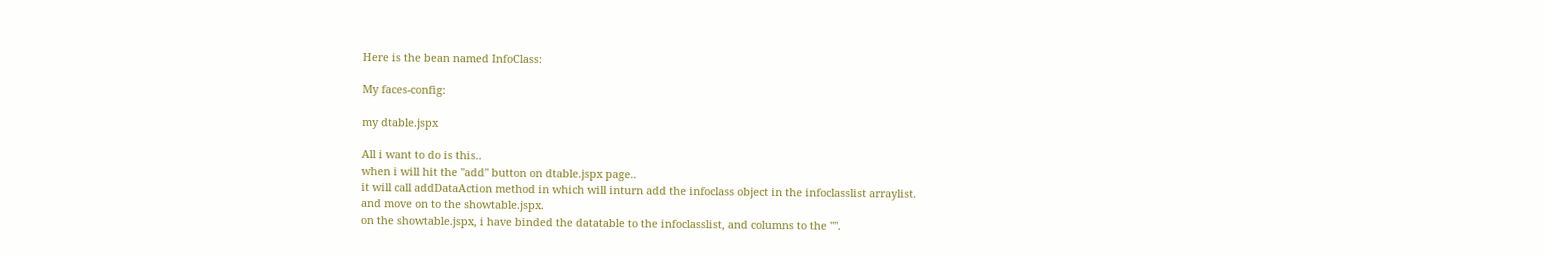Here is the bean named InfoClass:

My faces-config:

my dtable.jspx

All i want to do is this..
when i will hit the "add" button on dtable.jspx page..
it will call addDataAction method in which will inturn add the infoclass object in the infoclasslist arraylist.
and move on to the showtable.jspx.
on the showtable.jspx, i have binded the datatable to the infoclasslist, and columns to the "".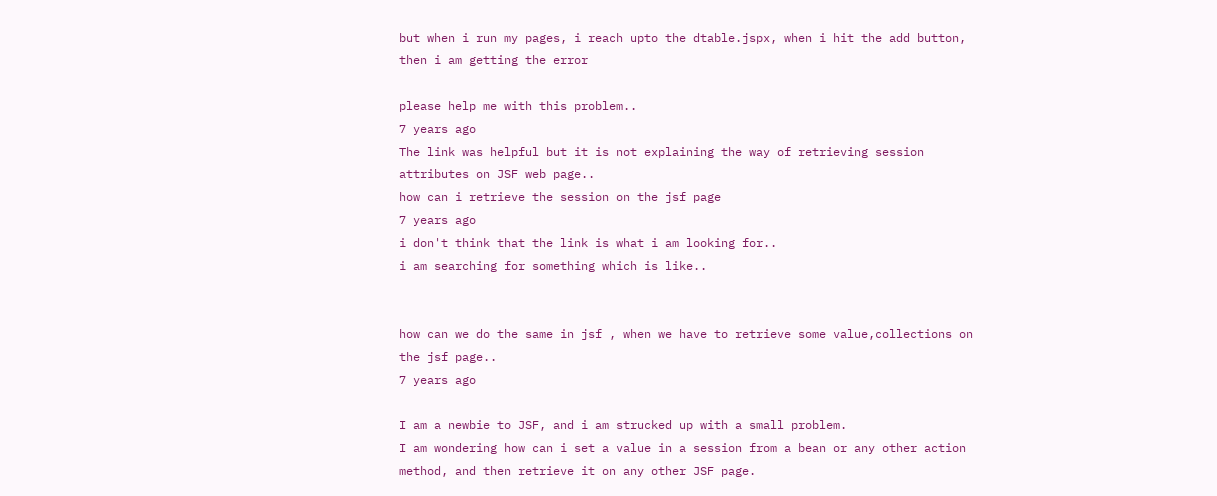but when i run my pages, i reach upto the dtable.jspx, when i hit the add button, then i am getting the error

please help me with this problem..
7 years ago
The link was helpful but it is not explaining the way of retrieving session attributes on JSF web page..
how can i retrieve the session on the jsf page
7 years ago
i don't think that the link is what i am looking for..
i am searching for something which is like..


how can we do the same in jsf , when we have to retrieve some value,collections on the jsf page..
7 years ago

I am a newbie to JSF, and i am strucked up with a small problem.
I am wondering how can i set a value in a session from a bean or any other action method, and then retrieve it on any other JSF page.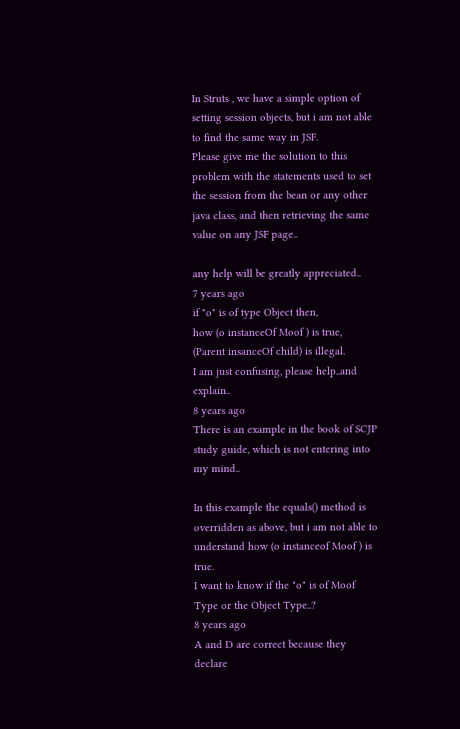In Struts , we have a simple option of setting session objects, but i am not able to find the same way in JSF.
Please give me the solution to this problem with the statements used to set the session from the bean or any other java class, and then retrieving the same value on any JSF page..

any help will be greatly appreciated..
7 years ago
if "o" is of type Object then,
how (o instanceOf Moof ) is true,
(Parent insanceOf child) is illegal.
I am just confusing, please help..and explain..
8 years ago
There is an example in the book of SCJP study guide, which is not entering into my mind..

In this example the equals() method is overridden as above, but i am not able to understand how (o instanceof Moof ) is true.
I want to know if the "o" is of Moof Type or the Object Type..?
8 years ago
A and D are correct because they declare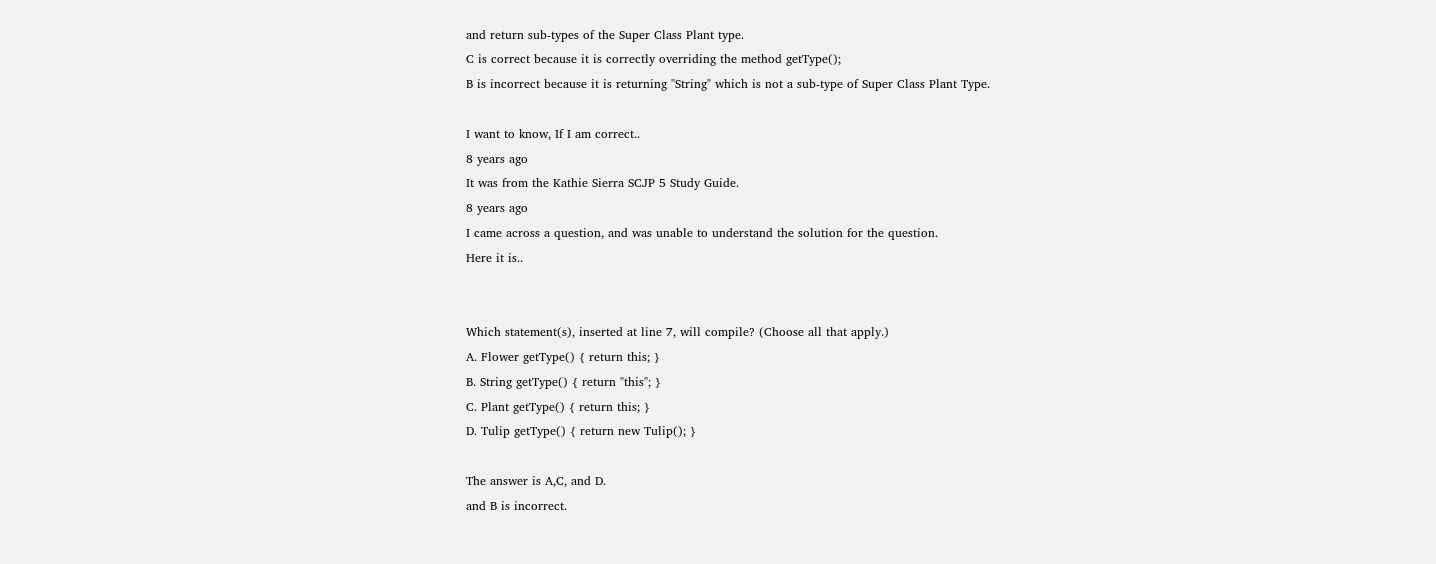and return sub-types of the Super Class Plant type.
C is correct because it is correctly overriding the method getType();
B is incorrect because it is returning "String" which is not a sub-type of Super Class Plant Type.

I want to know, If I am correct..
8 years ago
It was from the Kathie Sierra SCJP 5 Study Guide.
8 years ago
I came across a question, and was unable to understand the solution for the question.
Here it is..


Which statement(s), inserted at line 7, will compile? (Choose all that apply.)
A. Flower getType() { return this; }
B. String getType() { return "this"; }
C. Plant getType() { return this; }
D. Tulip getType() { return new Tulip(); }

The answer is A,C, and D.
and B is incorrect.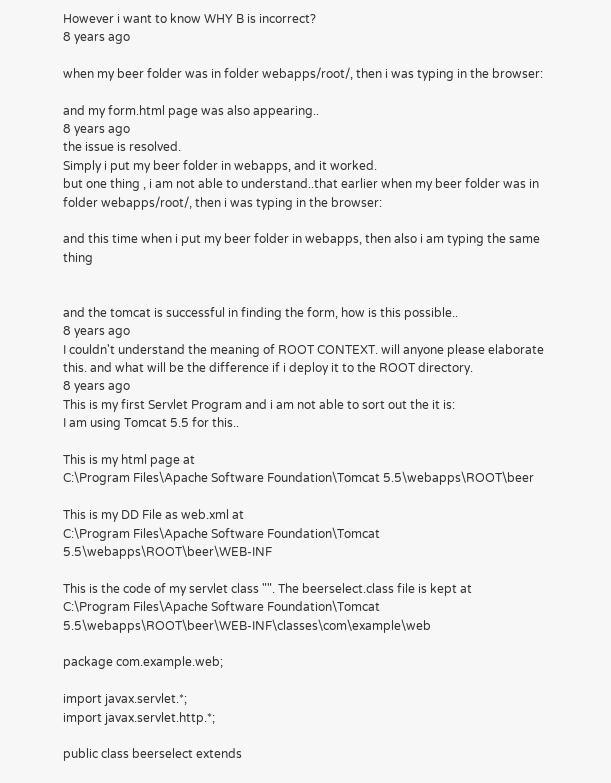However i want to know WHY B is incorrect?
8 years ago

when my beer folder was in folder webapps/root/, then i was typing in the browser:

and my form.html page was also appearing..
8 years ago
the issue is resolved.
Simply i put my beer folder in webapps, and it worked.
but one thing , i am not able to understand..that earlier when my beer folder was in folder webapps/root/, then i was typing in the browser:

and this time when i put my beer folder in webapps, then also i am typing the same thing


and the tomcat is successful in finding the form, how is this possible..
8 years ago
I couldn't understand the meaning of ROOT CONTEXT. will anyone please elaborate this. and what will be the difference if i deploy it to the ROOT directory.
8 years ago
This is my first Servlet Program and i am not able to sort out the it is:
I am using Tomcat 5.5 for this..

This is my html page at
C:\Program Files\Apache Software Foundation\Tomcat 5.5\webapps\ROOT\beer

This is my DD File as web.xml at
C:\Program Files\Apache Software Foundation\Tomcat 5.5\webapps\ROOT\beer\WEB-INF

This is the code of my servlet class "". The beerselect.class file is kept at
C:\Program Files\Apache Software Foundation\Tomcat 5.5\webapps\ROOT\beer\WEB-INF\classes\com\example\web

package com.example.web;

import javax.servlet.*;
import javax.servlet.http.*;

public class beerselect extends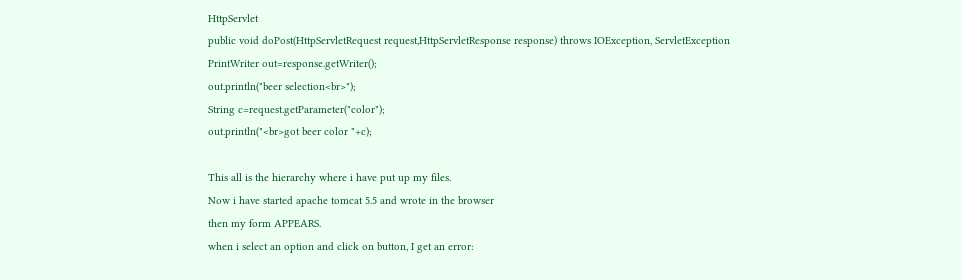HttpServlet
public void doPost(HttpServletRequest request,HttpServletResponse response) throws IOException, ServletException
PrintWriter out=response.getWriter();
out.println("beer selection<br>");
String c=request.getParameter("color");
out.println("<br>got beer color "+c);

This all is the hierarchy where i have put up my files.
Now i have started apache tomcat 5.5 and wrote in the browser
then my form APPEARS.
when i select an option and click on button, I get an error: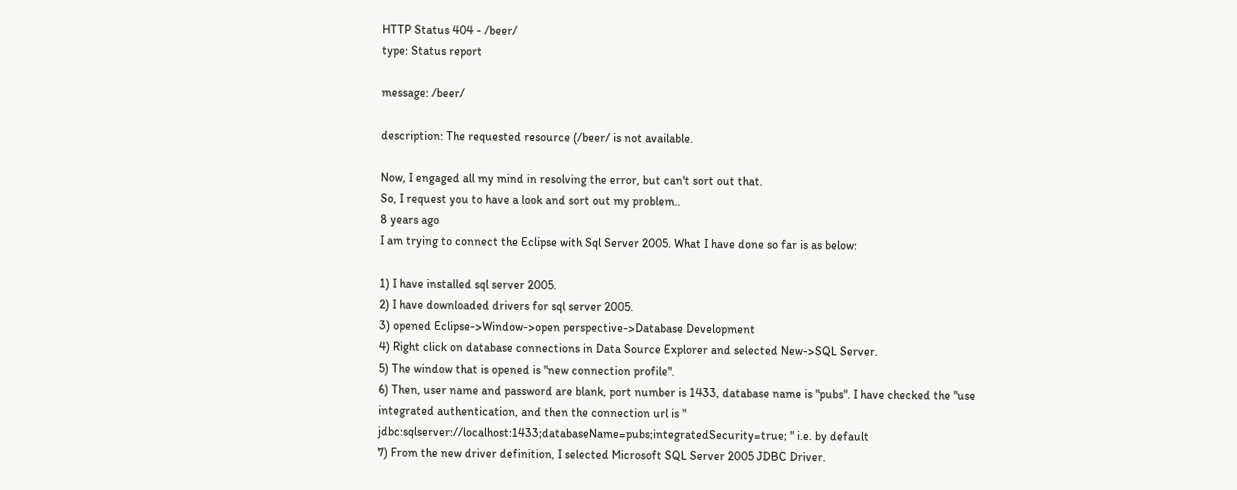HTTP Status 404 - /beer/
type: Status report

message: /beer/

description: The requested resource (/beer/ is not available.

Now, I engaged all my mind in resolving the error, but can't sort out that.
So, I request you to have a look and sort out my problem..
8 years ago
I am trying to connect the Eclipse with Sql Server 2005. What I have done so far is as below:

1) I have installed sql server 2005.
2) I have downloaded drivers for sql server 2005.
3) opened Eclipse->Window->open perspective->Database Development
4) Right click on database connections in Data Source Explorer and selected New->SQL Server.
5) The window that is opened is "new connection profile".
6) Then, user name and password are blank, port number is 1433, database name is "pubs". I have checked the "use integrated authentication, and then the connection url is " jdbc:sqlserver://localhost:1433;databaseName=pubs;integratedSecurity=true; " i.e. by default
7) From the new driver definition, I selected Microsoft SQL Server 2005 JDBC Driver.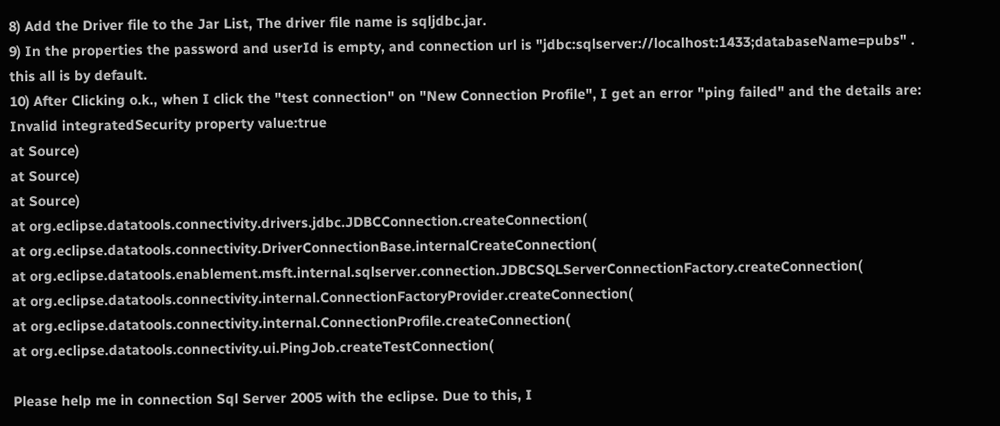8) Add the Driver file to the Jar List, The driver file name is sqljdbc.jar.
9) In the properties the password and userId is empty, and connection url is "jdbc:sqlserver://localhost:1433;databaseName=pubs" . this all is by default.
10) After Clicking o.k., when I click the "test connection" on "New Connection Profile", I get an error "ping failed" and the details are: Invalid integratedSecurity property value:true
at Source)
at Source)
at Source)
at org.eclipse.datatools.connectivity.drivers.jdbc.JDBCConnection.createConnection(
at org.eclipse.datatools.connectivity.DriverConnectionBase.internalCreateConnection(
at org.eclipse.datatools.enablement.msft.internal.sqlserver.connection.JDBCSQLServerConnectionFactory.createConnection(
at org.eclipse.datatools.connectivity.internal.ConnectionFactoryProvider.createConnection(
at org.eclipse.datatools.connectivity.internal.ConnectionProfile.createConnection(
at org.eclipse.datatools.connectivity.ui.PingJob.createTestConnection(

Please help me in connection Sql Server 2005 with the eclipse. Due to this, I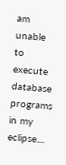am unable to execute database programs in my eclipse....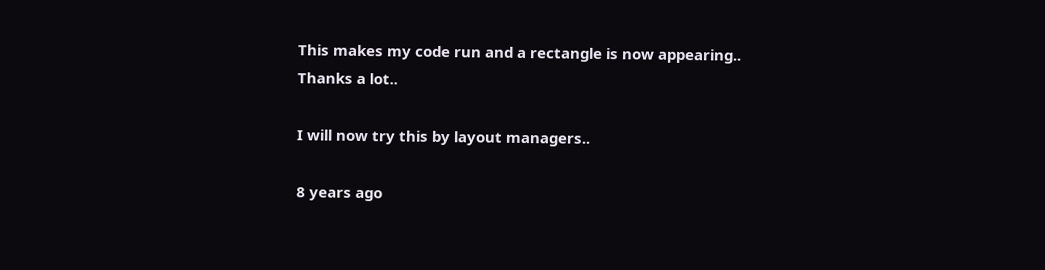This makes my code run and a rectangle is now appearing..
Thanks a lot..

I will now try this by layout managers..

8 years ago